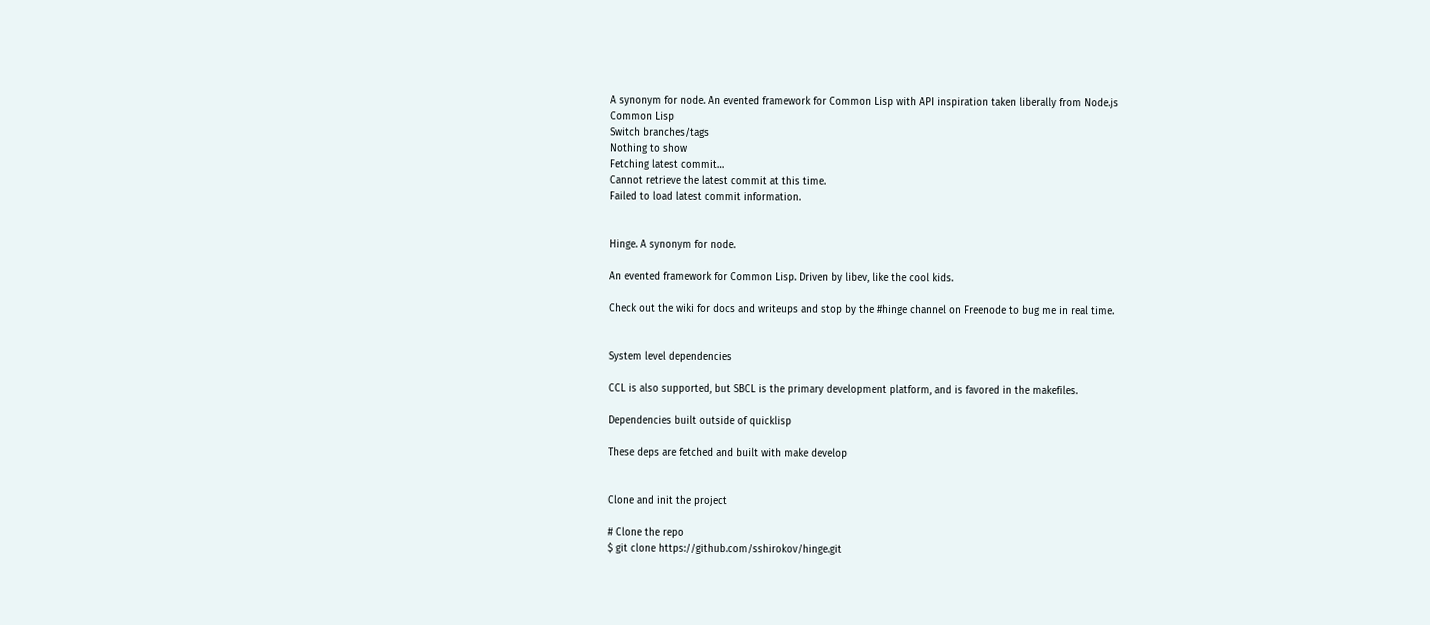A synonym for node. An evented framework for Common Lisp with API inspiration taken liberally from Node.js
Common Lisp
Switch branches/tags
Nothing to show
Fetching latest commit…
Cannot retrieve the latest commit at this time.
Failed to load latest commit information.


Hinge. A synonym for node.

An evented framework for Common Lisp. Driven by libev, like the cool kids.

Check out the wiki for docs and writeups and stop by the #hinge channel on Freenode to bug me in real time.


System level dependencies

CCL is also supported, but SBCL is the primary development platform, and is favored in the makefiles.

Dependencies built outside of quicklisp

These deps are fetched and built with make develop


Clone and init the project

# Clone the repo
$ git clone https://github.com/sshirokov/hinge.git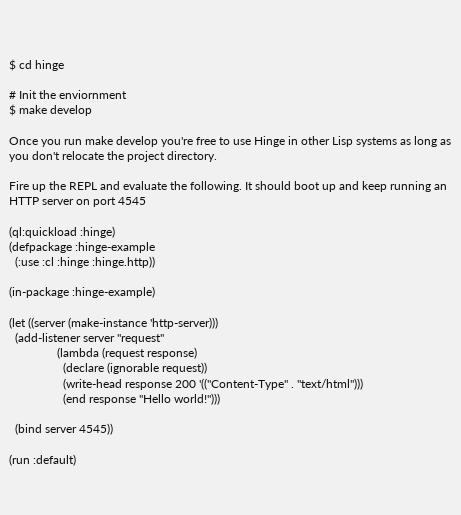$ cd hinge

# Init the enviornment
$ make develop

Once you run make develop you're free to use Hinge in other Lisp systems as long as you don't relocate the project directory.

Fire up the REPL and evaluate the following. It should boot up and keep running an HTTP server on port 4545

(ql:quickload :hinge)
(defpackage :hinge-example
  (:use :cl :hinge :hinge.http))

(in-package :hinge-example)

(let ((server (make-instance 'http-server)))
  (add-listener server "request"
                (lambda (request response)
                  (declare (ignorable request))
                  (write-head response 200 '(("Content-Type" . "text/html")))
                  (end response "Hello world!")))

  (bind server 4545))

(run :default)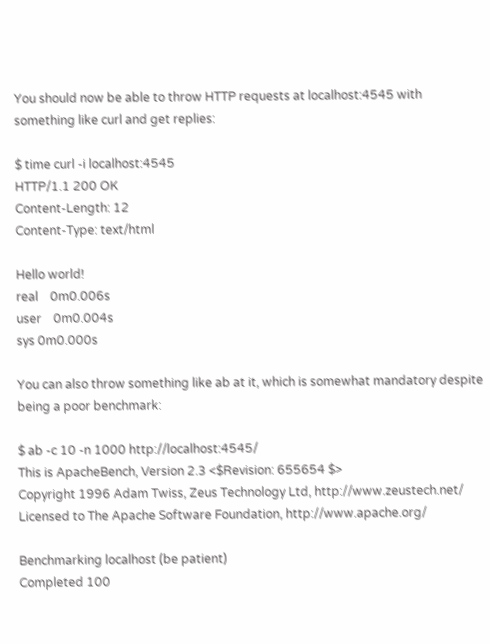You should now be able to throw HTTP requests at localhost:4545 with something like curl and get replies:

$ time curl -i localhost:4545
HTTP/1.1 200 OK
Content-Length: 12
Content-Type: text/html

Hello world!
real    0m0.006s
user    0m0.004s
sys 0m0.000s

You can also throw something like ab at it, which is somewhat mandatory despite being a poor benchmark:

$ ab -c 10 -n 1000 http://localhost:4545/
This is ApacheBench, Version 2.3 <$Revision: 655654 $>
Copyright 1996 Adam Twiss, Zeus Technology Ltd, http://www.zeustech.net/
Licensed to The Apache Software Foundation, http://www.apache.org/

Benchmarking localhost (be patient)
Completed 100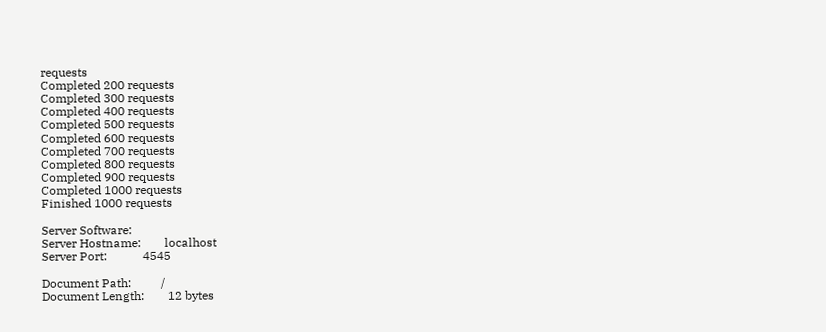requests
Completed 200 requests
Completed 300 requests
Completed 400 requests
Completed 500 requests
Completed 600 requests
Completed 700 requests
Completed 800 requests
Completed 900 requests
Completed 1000 requests
Finished 1000 requests

Server Software:
Server Hostname:        localhost
Server Port:            4545

Document Path:          /
Document Length:        12 bytes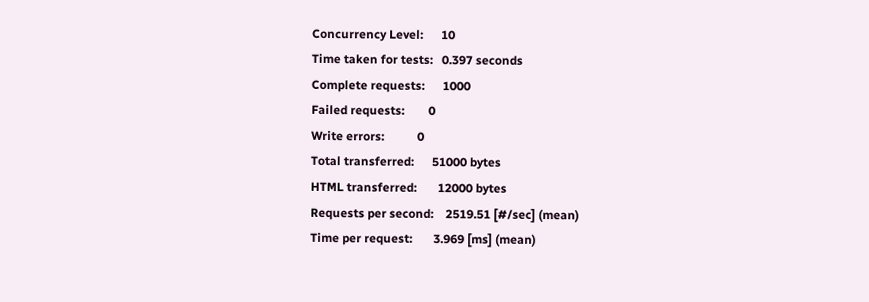Concurrency Level:      10
Time taken for tests:   0.397 seconds
Complete requests:      1000
Failed requests:        0
Write errors:           0
Total transferred:      51000 bytes
HTML transferred:       12000 bytes
Requests per second:    2519.51 [#/sec] (mean)
Time per request:       3.969 [ms] (mean)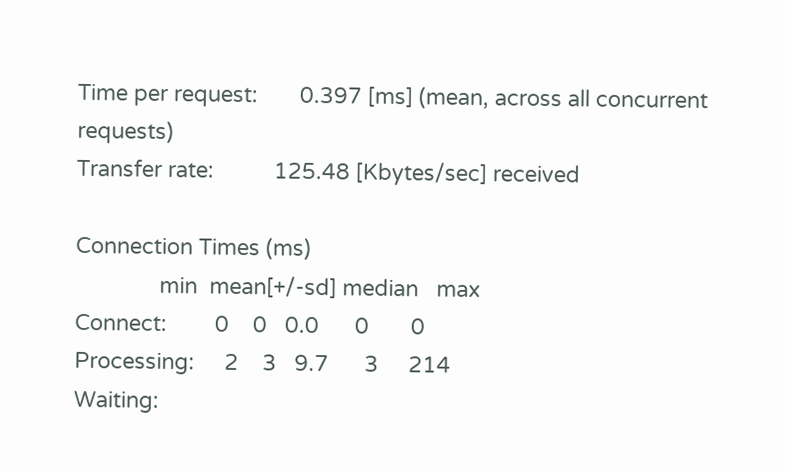Time per request:       0.397 [ms] (mean, across all concurrent requests)
Transfer rate:          125.48 [Kbytes/sec] received

Connection Times (ms)
              min  mean[+/-sd] median   max
Connect:        0    0   0.0      0       0
Processing:     2    3   9.7      3     214
Waiting: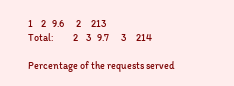1    2   9.6      2     213
Total:          2    3   9.7      3     214

Percentage of the requests served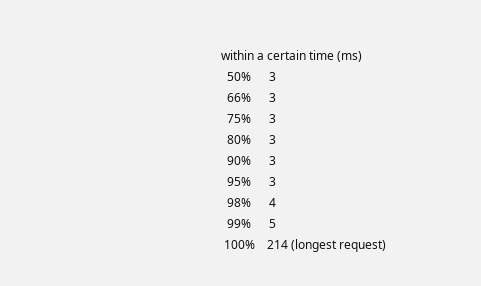within a certain time (ms)
  50%      3
  66%      3
  75%      3
  80%      3
  90%      3
  95%      3
  98%      4
  99%      5
 100%    214 (longest request)